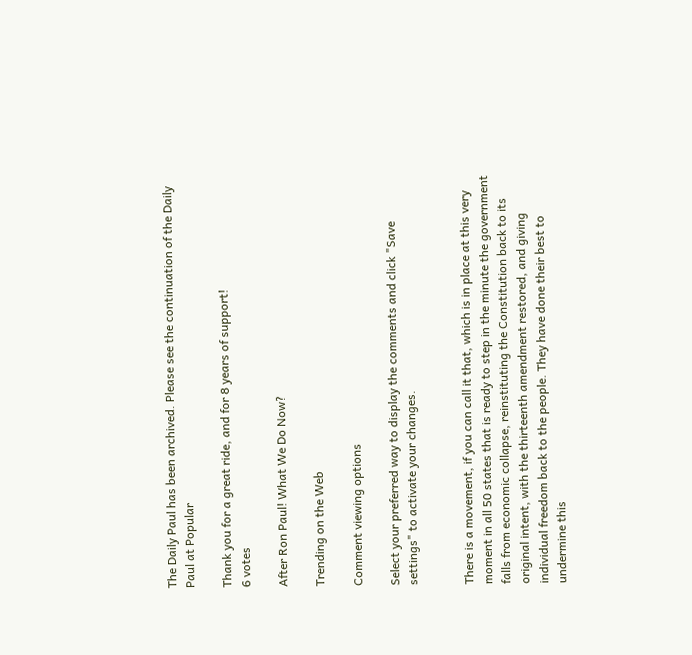The Daily Paul has been archived. Please see the continuation of the Daily Paul at Popular

Thank you for a great ride, and for 8 years of support!
6 votes

After Ron Paul! What We Do Now?

Trending on the Web

Comment viewing options

Select your preferred way to display the comments and click "Save settings" to activate your changes.


There is a movement, if you can call it that, which is in place at this very moment in all 50 states that is ready to step in the minute the government falls from economic collapse, reinstituting the Constitution back to its original intent, with the thirteenth amendment restored, and giving individual freedom back to the people. They have done their best to undermine this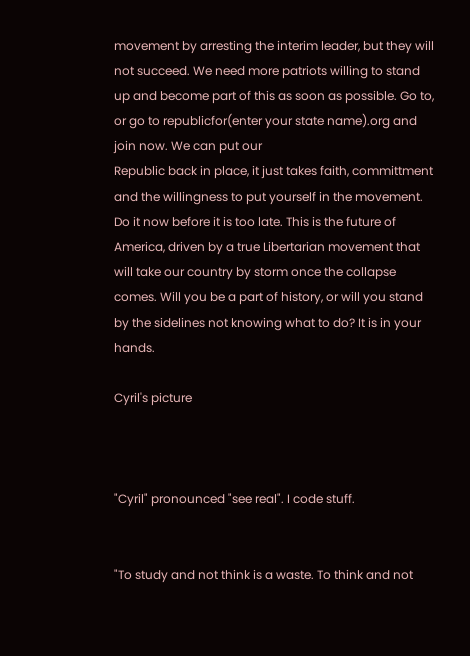movement by arresting the interim leader, but they will not succeed. We need more patriots willing to stand up and become part of this as soon as possible. Go to, or go to republicfor(enter your state name).org and join now. We can put our
Republic back in place, it just takes faith, committment and the willingness to put yourself in the movement. Do it now before it is too late. This is the future of America, driven by a true Libertarian movement that will take our country by storm once the collapse comes. Will you be a part of history, or will you stand by the sidelines not knowing what to do? It is in your hands.

Cyril's picture



"Cyril" pronounced "see real". I code stuff.


"To study and not think is a waste. To think and not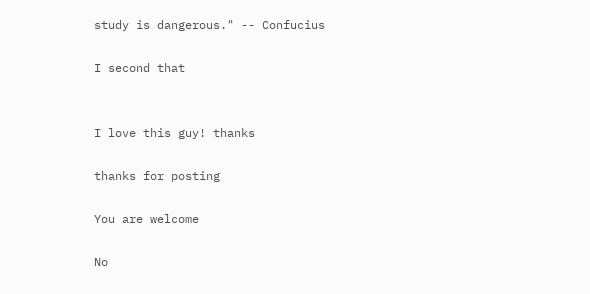study is dangerous." -- Confucius

I second that


I love this guy! thanks

thanks for posting

You are welcome

No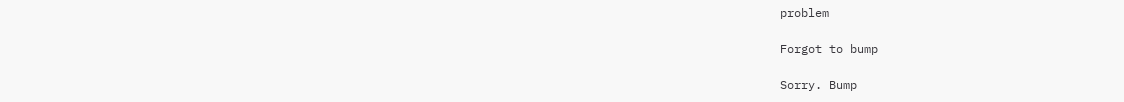problem

Forgot to bump

Sorry. Bump